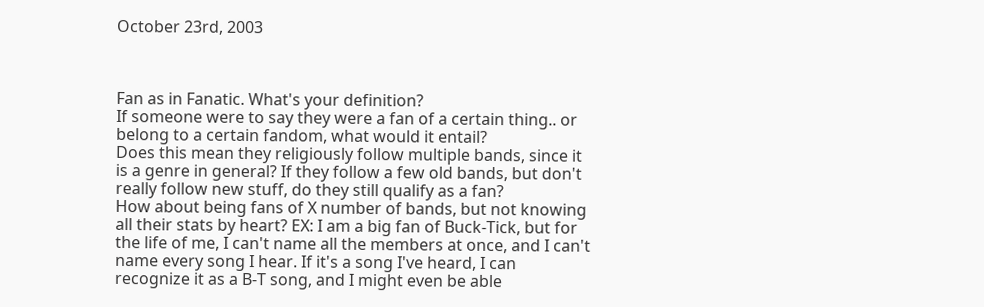October 23rd, 2003



Fan as in Fanatic. What's your definition?
If someone were to say they were a fan of a certain thing.. or belong to a certain fandom, what would it entail?
Does this mean they religiously follow multiple bands, since it is a genre in general? If they follow a few old bands, but don't really follow new stuff, do they still qualify as a fan?
How about being fans of X number of bands, but not knowing all their stats by heart? EX: I am a big fan of Buck-Tick, but for the life of me, I can't name all the members at once, and I can't name every song I hear. If it's a song I've heard, I can recognize it as a B-T song, and I might even be able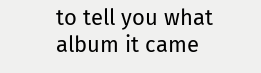to tell you what album it came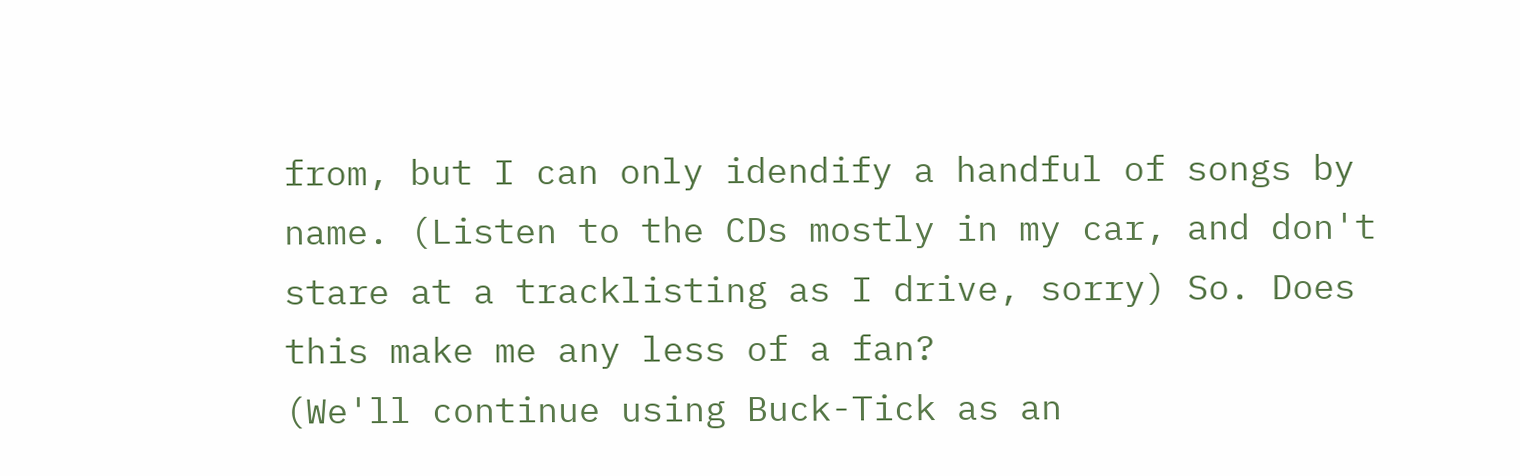from, but I can only idendify a handful of songs by name. (Listen to the CDs mostly in my car, and don't stare at a tracklisting as I drive, sorry) So. Does this make me any less of a fan?
(We'll continue using Buck-Tick as an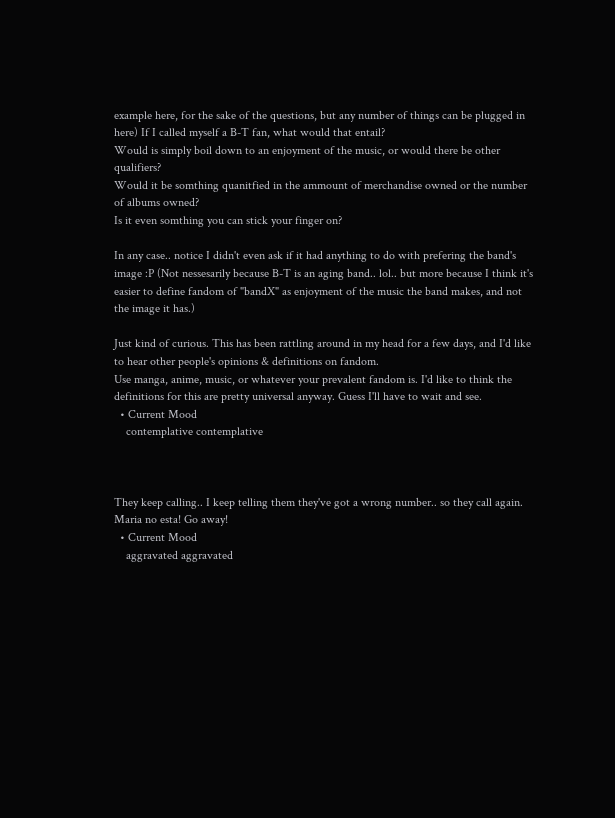example here, for the sake of the questions, but any number of things can be plugged in here) If I called myself a B-T fan, what would that entail?
Would is simply boil down to an enjoyment of the music, or would there be other qualifiers?
Would it be somthing quanitfied in the ammount of merchandise owned or the number of albums owned?
Is it even somthing you can stick your finger on?

In any case.. notice I didn't even ask if it had anything to do with prefering the band's image :P (Not nessesarily because B-T is an aging band.. lol.. but more because I think it's easier to define fandom of "bandX" as enjoyment of the music the band makes, and not the image it has.)

Just kind of curious. This has been rattling around in my head for a few days, and I'd like to hear other people's opinions & definitions on fandom.
Use manga, anime, music, or whatever your prevalent fandom is. I'd like to think the definitions for this are pretty universal anyway. Guess I'll have to wait and see.
  • Current Mood
    contemplative contemplative



They keep calling.. I keep telling them they've got a wrong number.. so they call again.
Maria no esta! Go away!
  • Current Mood
    aggravated aggravated